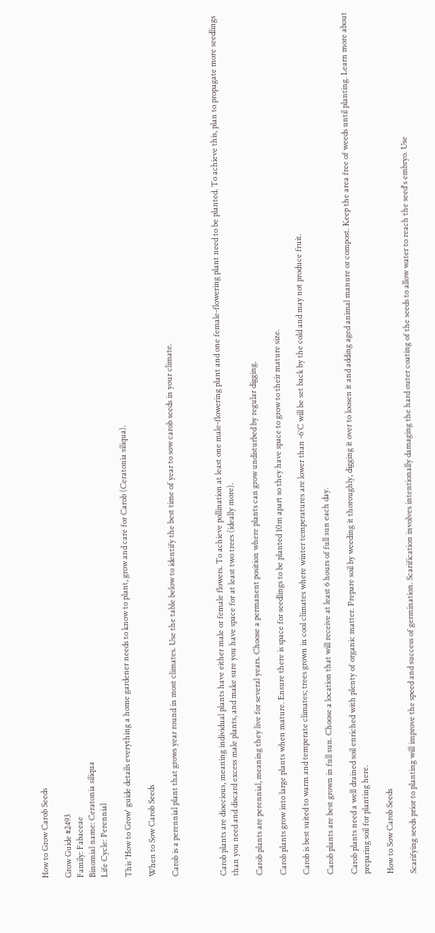How to Grow Carob Seeds

Grow Guide #2493
Family: Fabaceae
Binomial name: Ceratonia siliqua
Life Cycle: Perennial

This 'How to Grow' guide details everything a home gardener needs to know to plant, grow and care for Carob (Ceratonia siliqua).

When to Sow Carob Seeds

Carob is a perennial plant that grows year round in most climates. Use the table below to identify the best time of year to sow carob seeds in your climate.



Carob plants are dioecious, meaning individual plants have either male or female flowers. To achieve pollination at least one male-flowering plant and one female-flowering plant need to be planted. To achieve this, plan to propagate more seedlings than you need and discard excess male plants, and make sure you have space for at least two trees (ideally more).

Carob plants are perennial, meaning they live for several years. Choose a permanent position where plants can grow undisturbed by regular digging.

Carob plants grow into large plants when mature. Ensure there is space for seedlings to be planted 10m apart so they have space to grow to their mature size.

Carob is best suited to warm and temperate climates; trees grown in cool climates where winter temperatures are lower than -6°C will be set back by the cold and may not produce fruit.

Carob plants are best grown in full sun. Choose a location that will receive at least 6 hours of full sun each day.

Carob plants need a well drained soil enriched with plenty of organic matter. Prepare soil by weeding it thoroughly, digging it over to loosen it and adding aged animal manure or compost. Keep the area free of weeds until planting. Learn more about preparing soil for planting here.

How to Sow Carob Seeds

Scarifying seeds prior to planting will improve the speed and success of germination. Scarification involves intentionally damaging the hard outer coating of the seeds to allow water to reach the seed's embryo. Use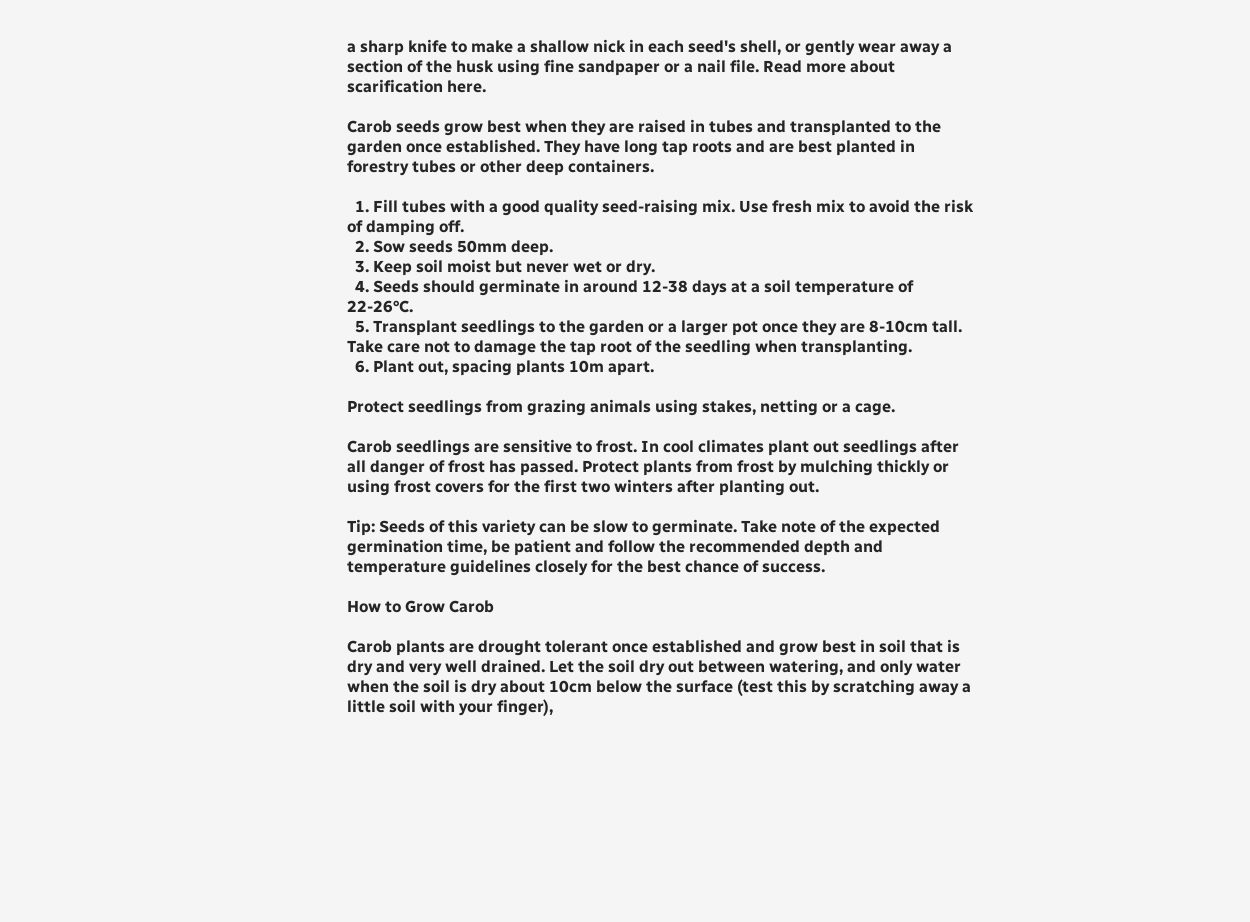a sharp knife to make a shallow nick in each seed's shell, or gently wear away a section of the husk using fine sandpaper or a nail file. Read more about scarification here.

Carob seeds grow best when they are raised in tubes and transplanted to the garden once established. They have long tap roots and are best planted in forestry tubes or other deep containers.

  1. Fill tubes with a good quality seed-raising mix. Use fresh mix to avoid the risk of damping off.
  2. Sow seeds 50mm deep.
  3. Keep soil moist but never wet or dry.
  4. Seeds should germinate in around 12-38 days at a soil temperature of 22-26°C.
  5. Transplant seedlings to the garden or a larger pot once they are 8-10cm tall. Take care not to damage the tap root of the seedling when transplanting.
  6. Plant out, spacing plants 10m apart.

Protect seedlings from grazing animals using stakes, netting or a cage.

Carob seedlings are sensitive to frost. In cool climates plant out seedlings after all danger of frost has passed. Protect plants from frost by mulching thickly or using frost covers for the first two winters after planting out.

Tip: Seeds of this variety can be slow to germinate. Take note of the expected germination time, be patient and follow the recommended depth and temperature guidelines closely for the best chance of success.

How to Grow Carob

Carob plants are drought tolerant once established and grow best in soil that is dry and very well drained. Let the soil dry out between watering, and only water when the soil is dry about 10cm below the surface (test this by scratching away a little soil with your finger),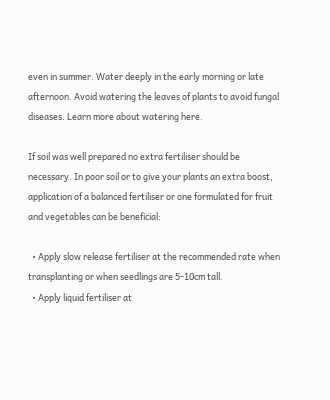even in summer. Water deeply in the early morning or late afternoon. Avoid watering the leaves of plants to avoid fungal diseases. Learn more about watering here.

If soil was well prepared no extra fertiliser should be necessary. In poor soil or to give your plants an extra boost, application of a balanced fertiliser or one formulated for fruit and vegetables can be beneficial:

  • Apply slow release fertiliser at the recommended rate when transplanting or when seedlings are 5-10cm tall.
  • Apply liquid fertiliser at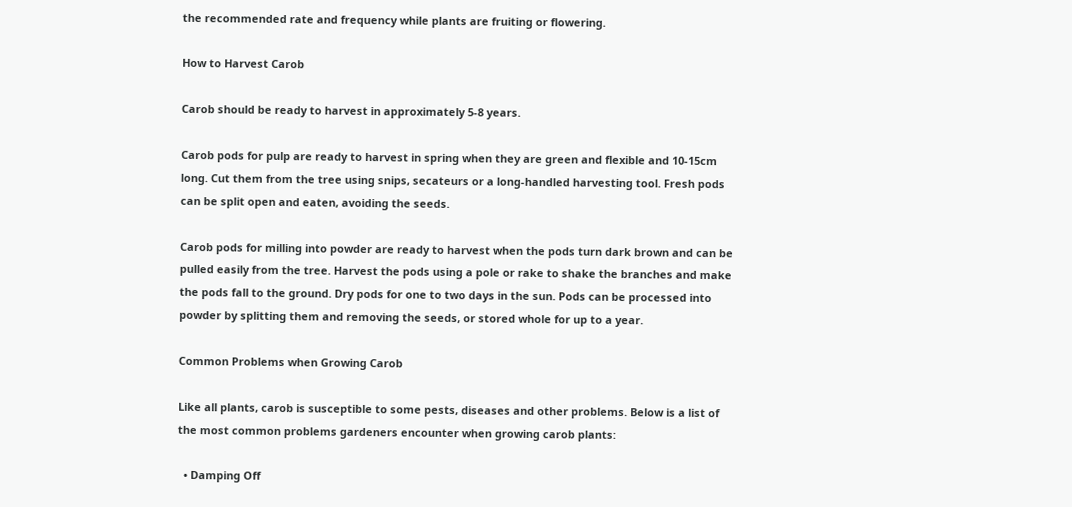the recommended rate and frequency while plants are fruiting or flowering.

How to Harvest Carob

Carob should be ready to harvest in approximately 5-8 years.

Carob pods for pulp are ready to harvest in spring when they are green and flexible and 10-15cm long. Cut them from the tree using snips, secateurs or a long-handled harvesting tool. Fresh pods can be split open and eaten, avoiding the seeds.

Carob pods for milling into powder are ready to harvest when the pods turn dark brown and can be pulled easily from the tree. Harvest the pods using a pole or rake to shake the branches and make the pods fall to the ground. Dry pods for one to two days in the sun. Pods can be processed into powder by splitting them and removing the seeds, or stored whole for up to a year.

Common Problems when Growing Carob

Like all plants, carob is susceptible to some pests, diseases and other problems. Below is a list of the most common problems gardeners encounter when growing carob plants:

  • Damping Off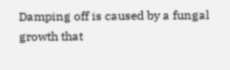Damping off is caused by a fungal growth that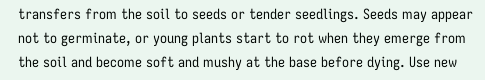transfers from the soil to seeds or tender seedlings. Seeds may appear not to germinate, or young plants start to rot when they emerge from the soil and become soft and mushy at the base before dying. Use new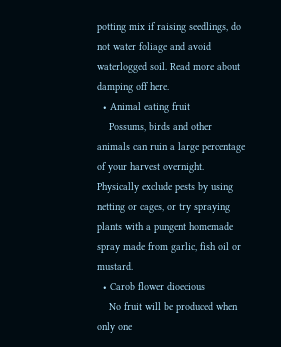potting mix if raising seedlings, do not water foliage and avoid waterlogged soil. Read more about damping off here.
  • Animal eating fruit
    Possums, birds and other animals can ruin a large percentage of your harvest overnight. Physically exclude pests by using netting or cages, or try spraying plants with a pungent homemade spray made from garlic, fish oil or mustard.
  • Carob flower dioecious
    No fruit will be produced when only one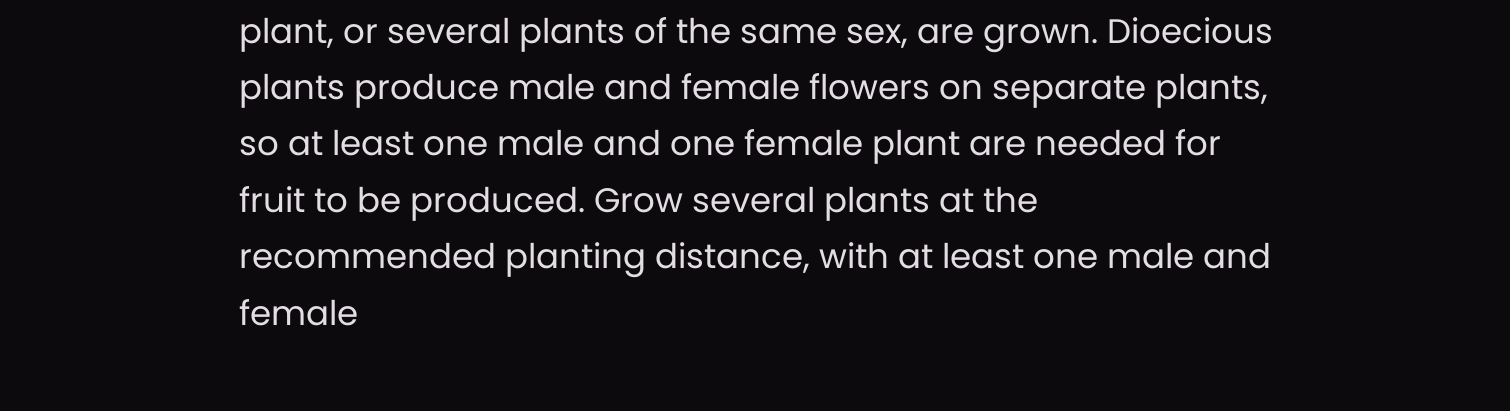plant, or several plants of the same sex, are grown. Dioecious plants produce male and female flowers on separate plants, so at least one male and one female plant are needed for fruit to be produced. Grow several plants at the recommended planting distance, with at least one male and female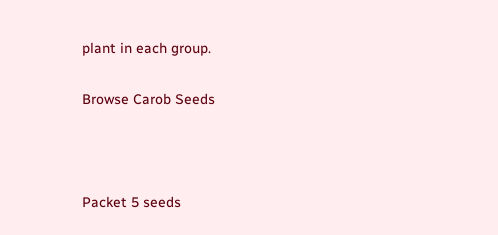plant in each group.

Browse Carob Seeds



Packet 5 seeds